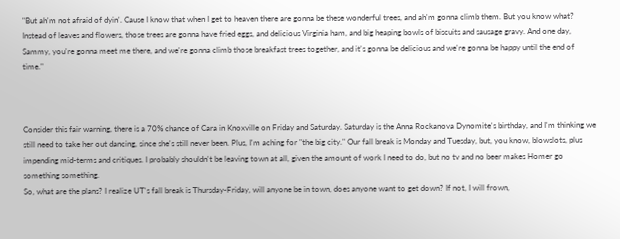"But ah'm not afraid of dyin'. Cause I know that when I get to heaven there are gonna be these wonderful trees, and ah'm gonna climb them. But you know what? Instead of leaves and flowers, those trees are gonna have fried eggs, and delicious Virginia ham, and big heaping bowls of biscuits and sausage gravy. And one day, Sammy, you're gonna meet me there, and we're gonna climb those breakfast trees together, and it's gonna be delicious and we're gonna be happy until the end of time."



Consider this fair warning, there is a 70% chance of Cara in Knoxville on Friday and Saturday. Saturday is the Anna Rockanova Dynomite's birthday, and I'm thinking we still need to take her out dancing, since she's still never been. Plus, I'm aching for "the big city." Our fall break is Monday and Tuesday, but, you know, blowslots, plus impending mid-terms and critiques. I probably shouldn't be leaving town at all, given the amount of work I need to do, but no tv and no beer makes Homer go something something.
So, what are the plans? I realize UT's fall break is Thursday-Friday, will anyone be in town, does anyone want to get down? If not, I will frown,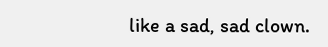like a sad, sad clown.